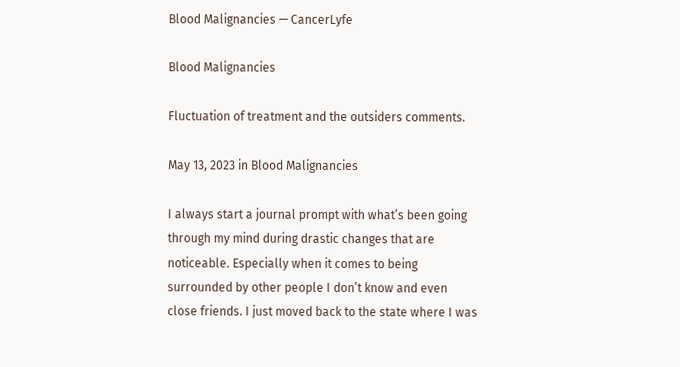Blood Malignancies — CancerLyfe

Blood Malignancies

Fluctuation of treatment and the outsiders comments.

May 13, 2023 in Blood Malignancies

I always start a journal prompt with what’s been going through my mind during drastic changes that are noticeable. Especially when it comes to being surrounded by other people I don’t know and even close friends. I just moved back to the state where I was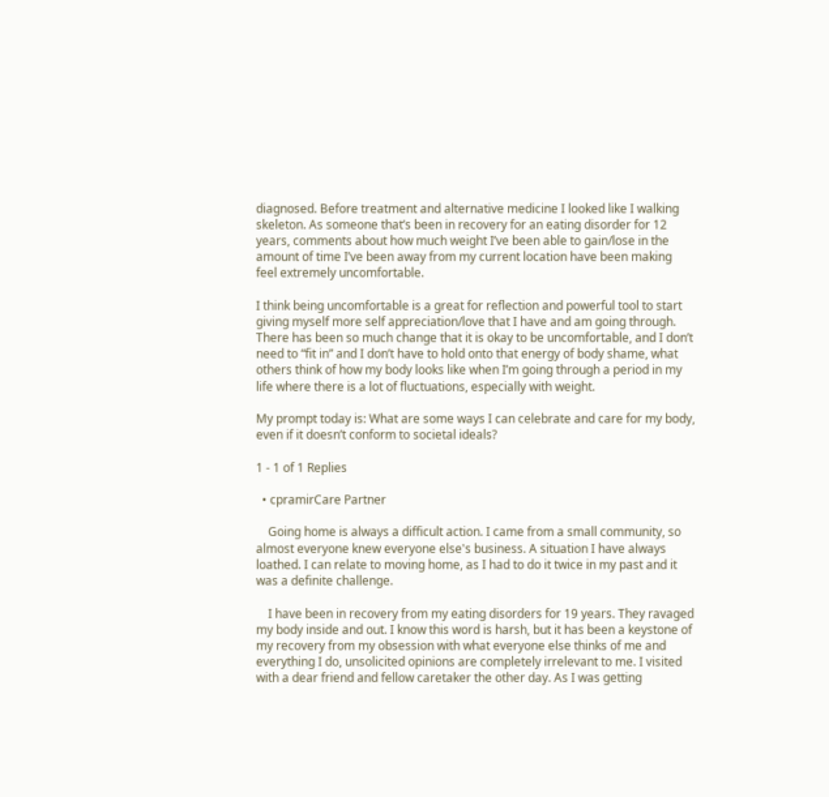diagnosed. Before treatment and alternative medicine I looked like I walking skeleton. As someone that’s been in recovery for an eating disorder for 12 years, comments about how much weight I’ve been able to gain/lose in the amount of time I’ve been away from my current location have been making feel extremely uncomfortable.

I think being uncomfortable is a great for reflection and powerful tool to start giving myself more self appreciation/love that I have and am going through. There has been so much change that it is okay to be uncomfortable, and I don’t need to “fit in” and I don’t have to hold onto that energy of body shame, what others think of how my body looks like when I’m going through a period in my life where there is a lot of fluctuations, especially with weight.

My prompt today is: What are some ways I can celebrate and care for my body, even if it doesn’t conform to societal ideals?

1 - 1 of 1 Replies

  • cpramirCare Partner

    Going home is always a difficult action. I came from a small community, so almost everyone knew everyone else's business. A situation I have always loathed. I can relate to moving home, as I had to do it twice in my past and it was a definite challenge.

    I have been in recovery from my eating disorders for 19 years. They ravaged my body inside and out. I know this word is harsh, but it has been a keystone of my recovery from my obsession with what everyone else thinks of me and everything I do, unsolicited opinions are completely irrelevant to me. I visited with a dear friend and fellow caretaker the other day. As I was getting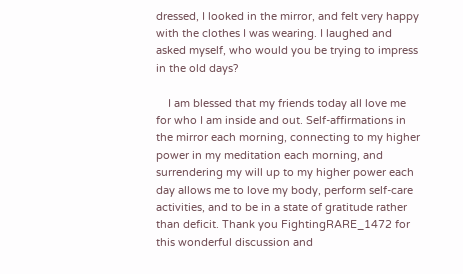dressed, I looked in the mirror, and felt very happy with the clothes I was wearing. I laughed and asked myself, who would you be trying to impress in the old days?

    I am blessed that my friends today all love me for who I am inside and out. Self-affirmations in the mirror each morning, connecting to my higher power in my meditation each morning, and surrendering my will up to my higher power each day allows me to love my body, perform self-care activities, and to be in a state of gratitude rather than deficit. Thank you FightingRARE_1472 for this wonderful discussion and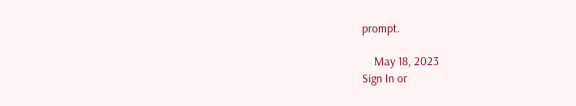prompt.

    May 18, 2023
Sign In or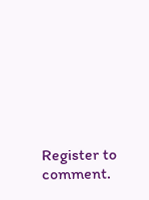Register to comment.